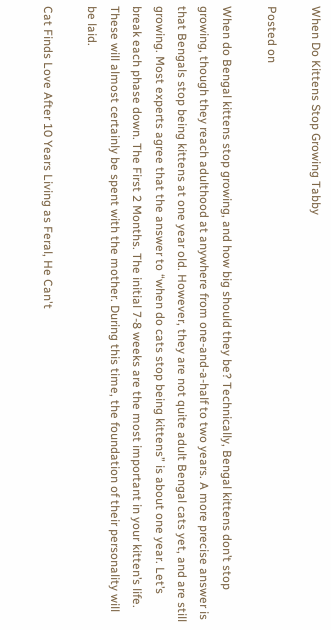When Do Kittens Stop Growing Tabby

Posted on

When do Bengal kittens stop growing, and how big should they be? Technically, Bengal kittens don’t stop growing, though they reach adulthood at anywhere from one-and-a-half to two years. A more precise answer is that Bengals stop being kittens at one year old. However, they are not quite adult Bengal cats yet, and are still growing. Most experts agree that the answer to “when do cats stop being kittens” is about one year. Let’s break each phase down. The First 2 Months. The initial 7-8 weeks are the most important in your kitten’s life. These will almost certainly be spent with the mother. During this time, the foundation of their personality will be laid.

Cat Finds Love After 10 Years Living as Feral, He Can't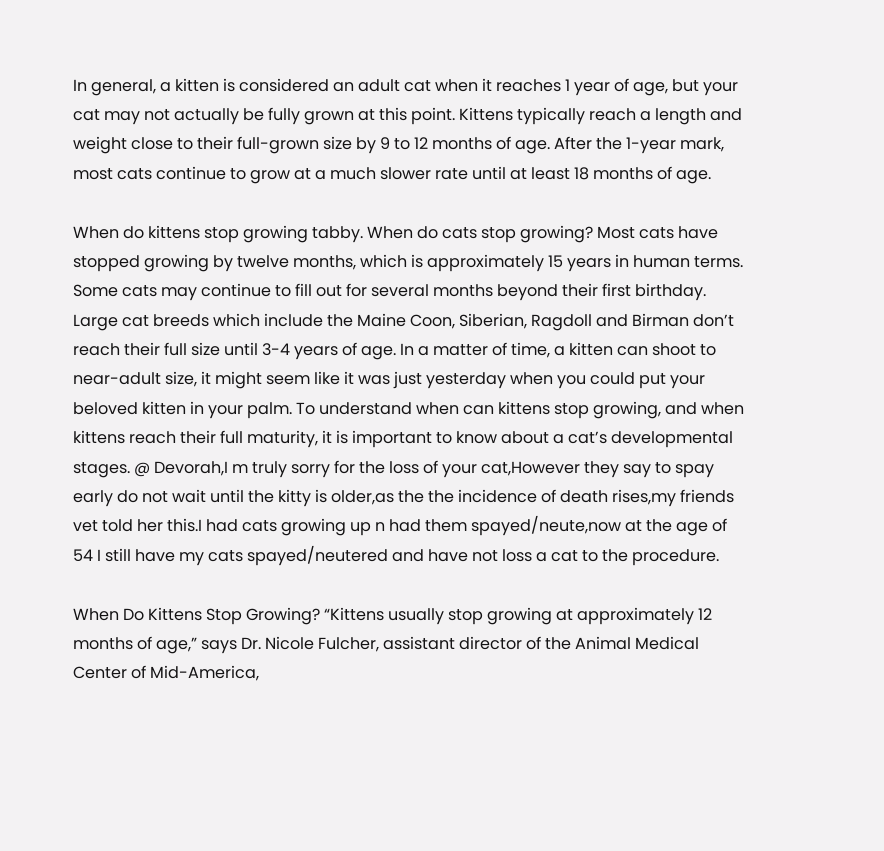In general, a kitten is considered an adult cat when it reaches 1 year of age, but your cat may not actually be fully grown at this point. Kittens typically reach a length and weight close to their full-grown size by 9 to 12 months of age. After the 1-year mark, most cats continue to grow at a much slower rate until at least 18 months of age.

When do kittens stop growing tabby. When do cats stop growing? Most cats have stopped growing by twelve months, which is approximately 15 years in human terms. Some cats may continue to fill out for several months beyond their first birthday. Large cat breeds which include the Maine Coon, Siberian, Ragdoll and Birman don’t reach their full size until 3-4 years of age. In a matter of time, a kitten can shoot to near-adult size, it might seem like it was just yesterday when you could put your beloved kitten in your palm. To understand when can kittens stop growing, and when kittens reach their full maturity, it is important to know about a cat’s developmental stages. @ Devorah,I m truly sorry for the loss of your cat,However they say to spay early do not wait until the kitty is older,as the the incidence of death rises,my friends vet told her this.I had cats growing up n had them spayed/neute,now at the age of 54 I still have my cats spayed/neutered and have not loss a cat to the procedure.

When Do Kittens Stop Growing? “Kittens usually stop growing at approximately 12 months of age,” says Dr. Nicole Fulcher, assistant director of the Animal Medical Center of Mid-America,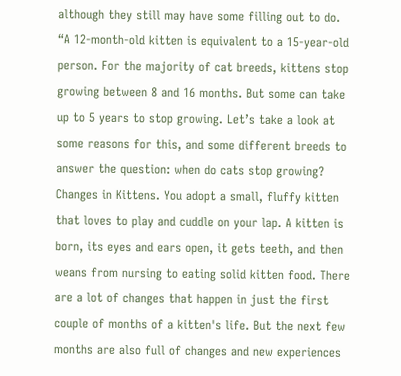although they still may have some filling out to do. “A 12-month-old kitten is equivalent to a 15-year-old person. For the majority of cat breeds, kittens stop growing between 8 and 16 months. But some can take up to 5 years to stop growing. Let’s take a look at some reasons for this, and some different breeds to answer the question: when do cats stop growing? Changes in Kittens. You adopt a small, fluffy kitten that loves to play and cuddle on your lap. A kitten is born, its eyes and ears open, it gets teeth, and then weans from nursing to eating solid kitten food. There are a lot of changes that happen in just the first couple of months of a kitten's life. But the next few months are also full of changes and new experiences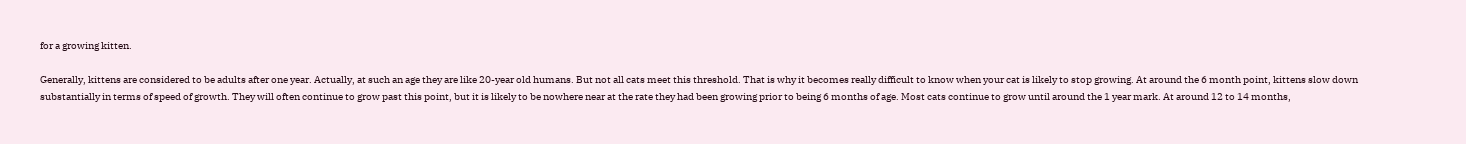for a growing kitten.

Generally, kittens are considered to be adults after one year. Actually, at such an age they are like 20-year old humans. But not all cats meet this threshold. That is why it becomes really difficult to know when your cat is likely to stop growing. At around the 6 month point, kittens slow down substantially in terms of speed of growth. They will often continue to grow past this point, but it is likely to be nowhere near at the rate they had been growing prior to being 6 months of age. Most cats continue to grow until around the 1 year mark. At around 12 to 14 months,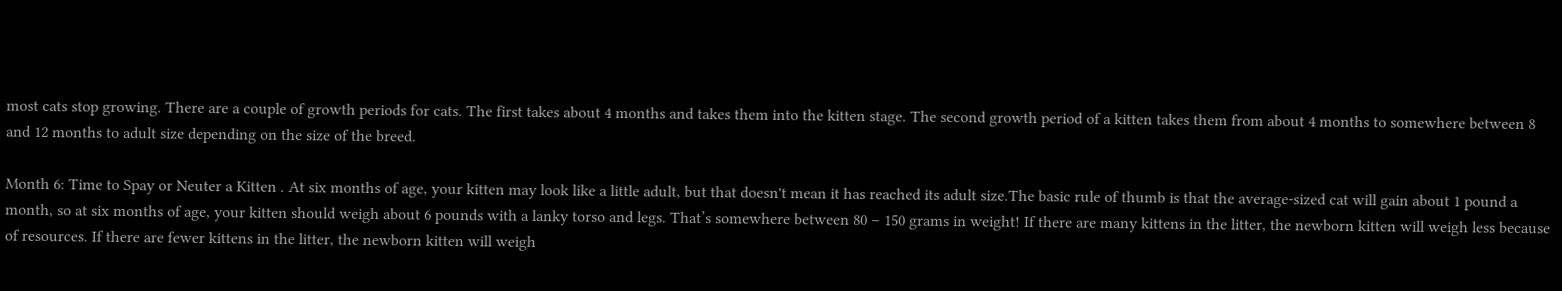most cats stop growing. There are a couple of growth periods for cats. The first takes about 4 months and takes them into the kitten stage. The second growth period of a kitten takes them from about 4 months to somewhere between 8 and 12 months to adult size depending on the size of the breed.

Month 6: Time to Spay or Neuter a Kitten . At six months of age, your kitten may look like a little adult, but that doesn't mean it has reached its adult size.The basic rule of thumb is that the average-sized cat will gain about 1 pound a month, so at six months of age, your kitten should weigh about 6 pounds with a lanky torso and legs. That’s somewhere between 80 – 150 grams in weight! If there are many kittens in the litter, the newborn kitten will weigh less because of resources. If there are fewer kittens in the litter, the newborn kitten will weigh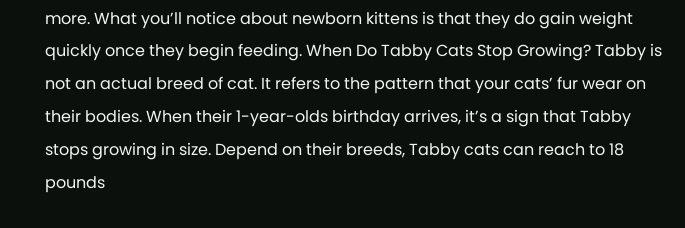more. What you’ll notice about newborn kittens is that they do gain weight quickly once they begin feeding. When Do Tabby Cats Stop Growing? Tabby is not an actual breed of cat. It refers to the pattern that your cats’ fur wear on their bodies. When their 1-year-olds birthday arrives, it’s a sign that Tabby stops growing in size. Depend on their breeds, Tabby cats can reach to 18 pounds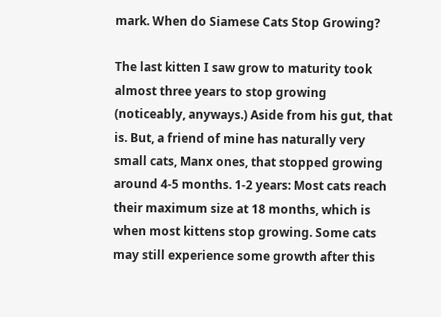mark. When do Siamese Cats Stop Growing?

The last kitten I saw grow to maturity took almost three years to stop growing (noticeably, anyways.) Aside from his gut, that is. But, a friend of mine has naturally very small cats, Manx ones, that stopped growing around 4-5 months. 1-2 years: Most cats reach their maximum size at 18 months, which is when most kittens stop growing. Some cats may still experience some growth after this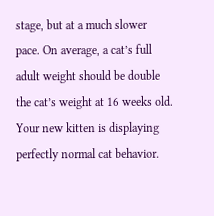stage, but at a much slower pace. On average, a cat’s full adult weight should be double the cat’s weight at 16 weeks old. Your new kitten is displaying perfectly normal cat behavior.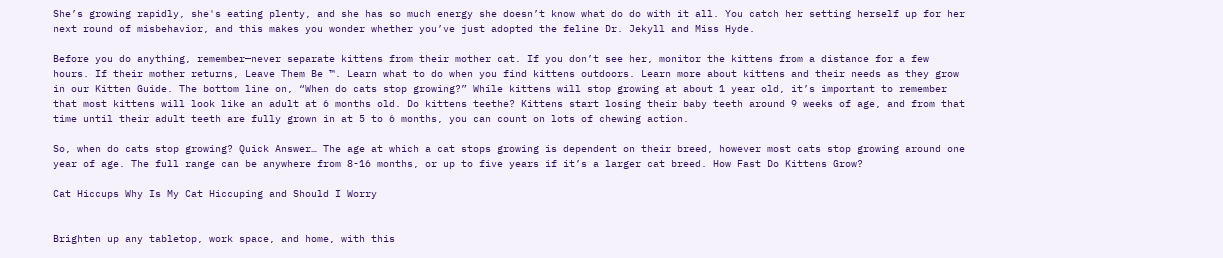She’s growing rapidly, she's eating plenty, and she has so much energy she doesn’t know what do do with it all. You catch her setting herself up for her next round of misbehavior, and this makes you wonder whether you’ve just adopted the feline Dr. Jekyll and Miss Hyde.

Before you do anything, remember—never separate kittens from their mother cat. If you don’t see her, monitor the kittens from a distance for a few hours. If their mother returns, Leave Them Be ™. Learn what to do when you find kittens outdoors. Learn more about kittens and their needs as they grow in our Kitten Guide. The bottom line on, “When do cats stop growing?” While kittens will stop growing at about 1 year old, it’s important to remember that most kittens will look like an adult at 6 months old. Do kittens teethe? Kittens start losing their baby teeth around 9 weeks of age, and from that time until their adult teeth are fully grown in at 5 to 6 months, you can count on lots of chewing action.

So, when do cats stop growing? Quick Answer… The age at which a cat stops growing is dependent on their breed, however most cats stop growing around one year of age. The full range can be anywhere from 8-16 months, or up to five years if it’s a larger cat breed. How Fast Do Kittens Grow?

Cat Hiccups Why Is My Cat Hiccuping and Should I Worry


Brighten up any tabletop, work space, and home, with this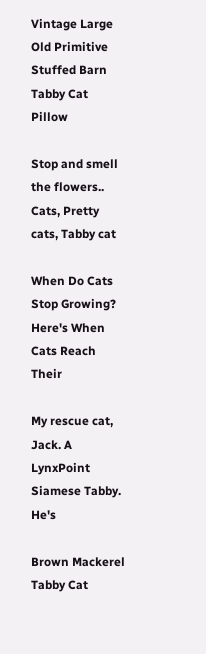Vintage Large Old Primitive Stuffed Barn Tabby Cat Pillow

Stop and smell the flowers.. Cats, Pretty cats, Tabby cat

When Do Cats Stop Growing? Here's When Cats Reach Their

My rescue cat, Jack. A LynxPoint Siamese Tabby. He's

Brown Mackerel Tabby Cat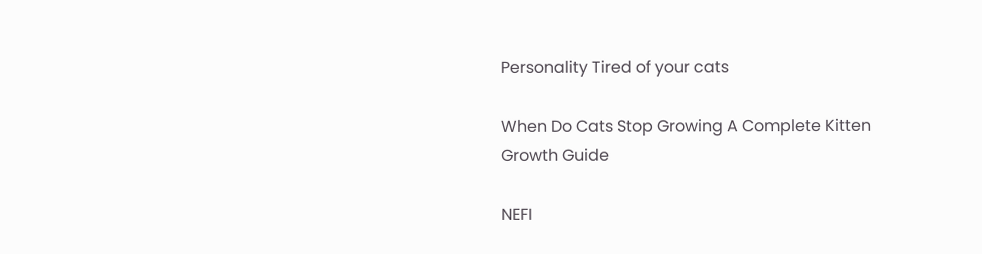Personality Tired of your cats

When Do Cats Stop Growing A Complete Kitten Growth Guide

NEFI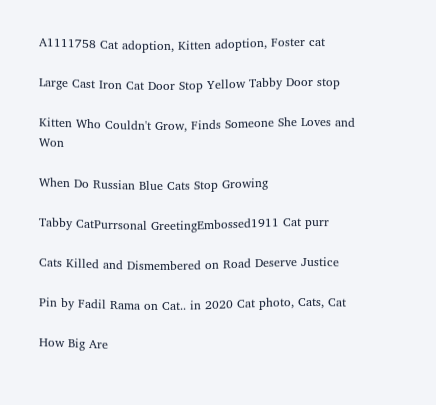A1111758 Cat adoption, Kitten adoption, Foster cat

Large Cast Iron Cat Door Stop Yellow Tabby Door stop

Kitten Who Couldn't Grow, Finds Someone She Loves and Won

When Do Russian Blue Cats Stop Growing

Tabby CatPurrsonal GreetingEmbossed1911 Cat purr

Cats Killed and Dismembered on Road Deserve Justice

Pin by Fadil Rama on Cat.. in 2020 Cat photo, Cats, Cat

How Big Are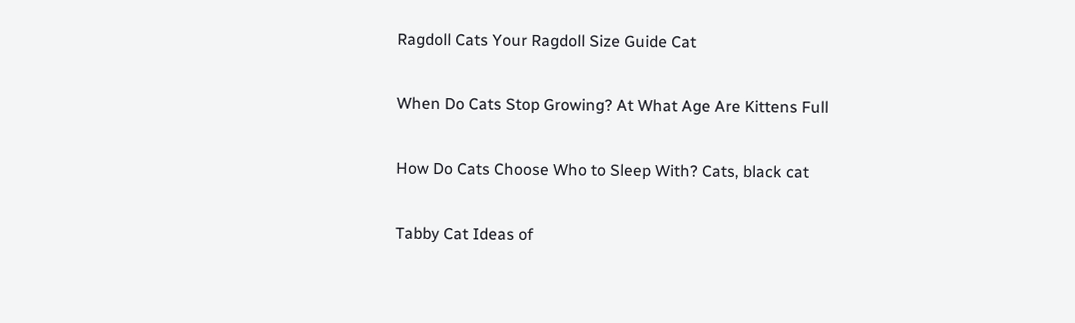Ragdoll Cats Your Ragdoll Size Guide Cat

When Do Cats Stop Growing? At What Age Are Kittens Full

How Do Cats Choose Who to Sleep With? Cats, black cat

Tabby Cat Ideas of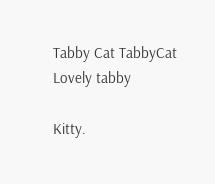Tabby Cat TabbyCat Lovely tabby

Kitty.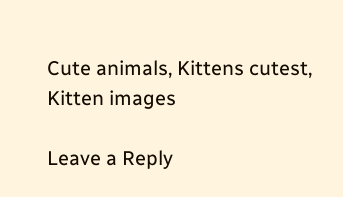Cute animals, Kittens cutest, Kitten images

Leave a Reply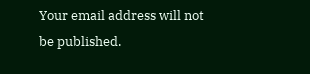Your email address will not be published.